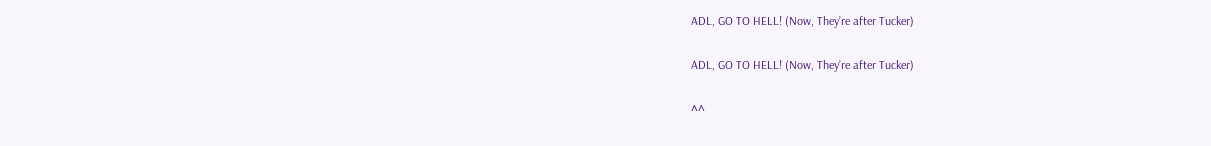ADL, GO TO HELL! (Now, They’re after Tucker)

ADL, GO TO HELL! (Now, They’re after Tucker)

^^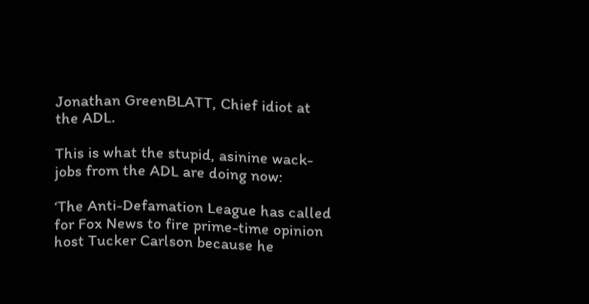Jonathan GreenBLATT, Chief idiot at the ADL.

This is what the stupid, asinine wack-jobs from the ADL are doing now:

‘The Anti-Defamation League has called for Fox News to fire prime-time opinion host Tucker Carlson because he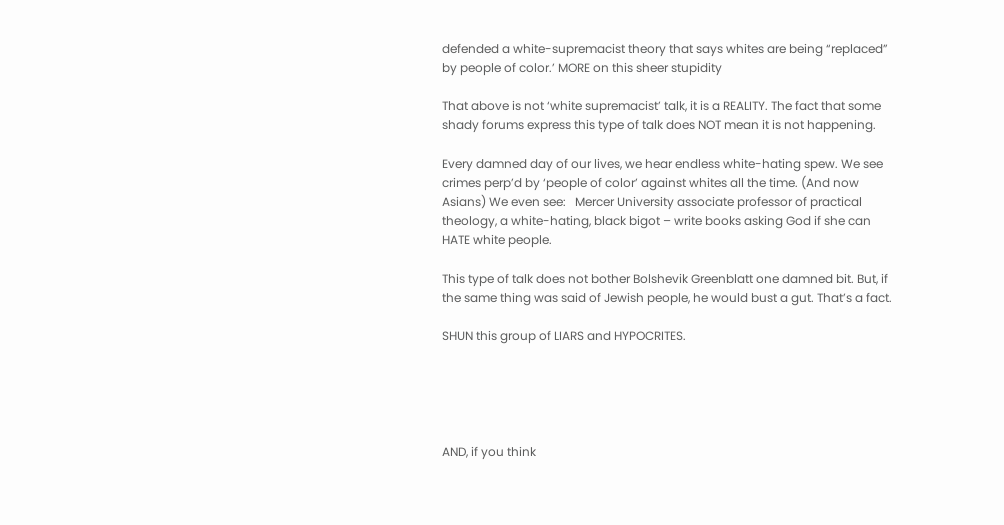defended a white-supremacist theory that says whites are being “replaced” by people of color.’ MORE on this sheer stupidity

That above is not ‘white supremacist’ talk, it is a REALITY. The fact that some shady forums express this type of talk does NOT mean it is not happening.

Every damned day of our lives, we hear endless white-hating spew. We see crimes perp’d by ‘people of color’ against whites all the time. (And now Asians) We even see:   Mercer University associate professor of practical theology, a white-hating, black bigot – write books asking God if she can HATE white people.

This type of talk does not bother Bolshevik Greenblatt one damned bit. But, if the same thing was said of Jewish people, he would bust a gut. That’s a fact.

SHUN this group of LIARS and HYPOCRITES.





AND, if you think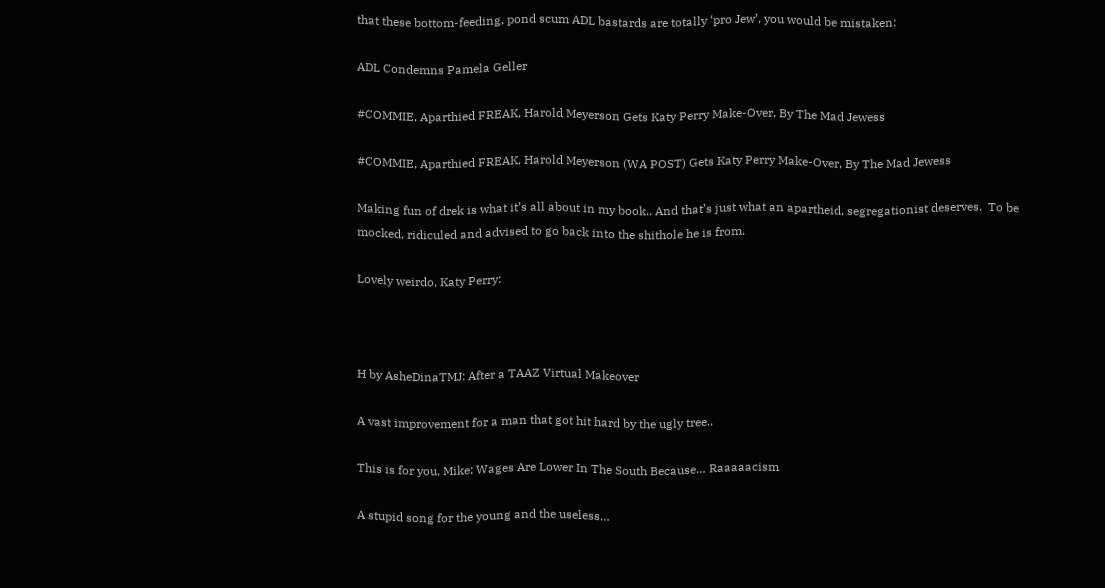that these bottom-feeding, pond scum ADL bastards are totally ‘pro Jew’, you would be mistaken:

ADL Condemns Pamela Geller

#COMMIE, Aparthied FREAK, Harold Meyerson Gets Katy Perry Make-Over, By The Mad Jewess

#COMMIE, Aparthied FREAK, Harold Meyerson (WA POST) Gets Katy Perry Make-Over, By The Mad Jewess

Making fun of drek is what it’s all about in my book.. And that’s just what an apartheid, segregationist deserves.  To be mocked, ridiculed and advised to go back into the shithole he is from.

Lovely weirdo, Katy Perry:



H by AsheDinaTMJ: After a TAAZ Virtual Makeover

A vast improvement for a man that got hit hard by the ugly tree..

This is for you, Mike: Wages Are Lower In The South Because… Raaaaacism

A stupid song for the young and the useless…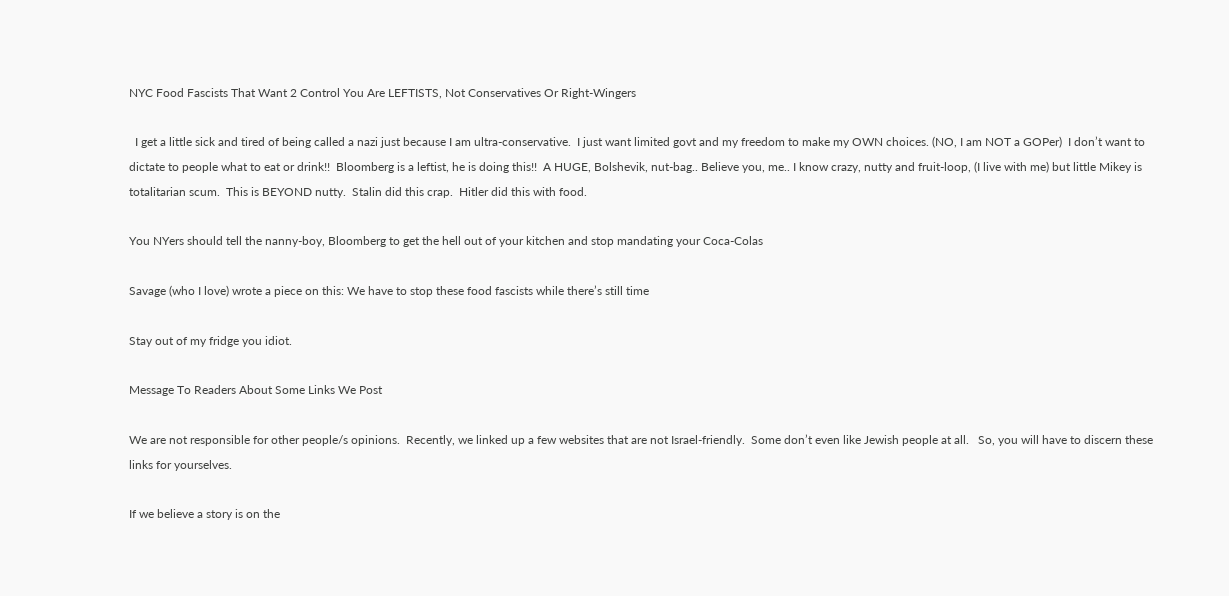NYC Food Fascists That Want 2 Control You Are LEFTISTS, Not Conservatives Or Right-Wingers

  I get a little sick and tired of being called a nazi just because I am ultra-conservative.  I just want limited govt and my freedom to make my OWN choices. (NO, I am NOT a GOPer)  I don’t want to dictate to people what to eat or drink!!  Bloomberg is a leftist, he is doing this!!  A HUGE, Bolshevik, nut-bag.. Believe you, me.. I know crazy, nutty and fruit-loop, (I live with me) but little Mikey is totalitarian scum.  This is BEYOND nutty.  Stalin did this crap.  Hitler did this with food.

You NYers should tell the nanny-boy, Bloomberg to get the hell out of your kitchen and stop mandating your Coca-Colas

Savage (who I love) wrote a piece on this: We have to stop these food fascists while there’s still time

Stay out of my fridge you idiot.

Message To Readers About Some Links We Post

We are not responsible for other people/s opinions.  Recently, we linked up a few websites that are not Israel-friendly.  Some don’t even like Jewish people at all.   So, you will have to discern these links for yourselves.

If we believe a story is on the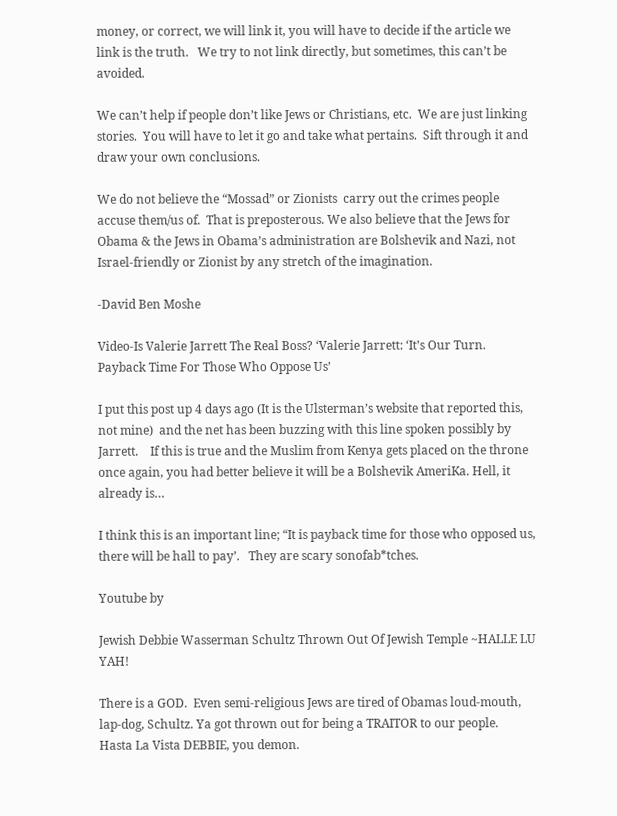money, or correct, we will link it, you will have to decide if the article we link is the truth.   We try to not link directly, but sometimes, this can’t be avoided.

We can’t help if people don’t like Jews or Christians, etc.  We are just linking stories.  You will have to let it go and take what pertains.  Sift through it and draw your own conclusions.

We do not believe the “Mossad” or Zionists  carry out the crimes people accuse them/us of.  That is preposterous. We also believe that the Jews for Obama & the Jews in Obama’s administration are Bolshevik and Nazi, not Israel-friendly or Zionist by any stretch of the imagination.

-David Ben Moshe

Video-Is Valerie Jarrett The Real Boss? ‘Valerie Jarrett: ‘It’s Our Turn. Payback Time For Those Who Oppose Us’

I put this post up 4 days ago (It is the Ulsterman’s website that reported this, not mine)  and the net has been buzzing with this line spoken possibly by Jarrett.    If this is true and the Muslim from Kenya gets placed on the throne once again, you had better believe it will be a Bolshevik AmeriKa. Hell, it already is…

I think this is an important line; “It is payback time for those who opposed us, there will be hall to pay’.   They are scary sonofab*tches.

Youtube by

Jewish Debbie Wasserman Schultz Thrown Out Of Jewish Temple ~HALLE LU YAH!

There is a GOD.  Even semi-religious Jews are tired of Obamas loud-mouth, lap-dog, Schultz. Ya got thrown out for being a TRAITOR to our people.
Hasta La Vista DEBBIE, you demon.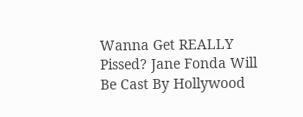Wanna Get REALLY Pissed? Jane Fonda Will Be Cast By Hollywood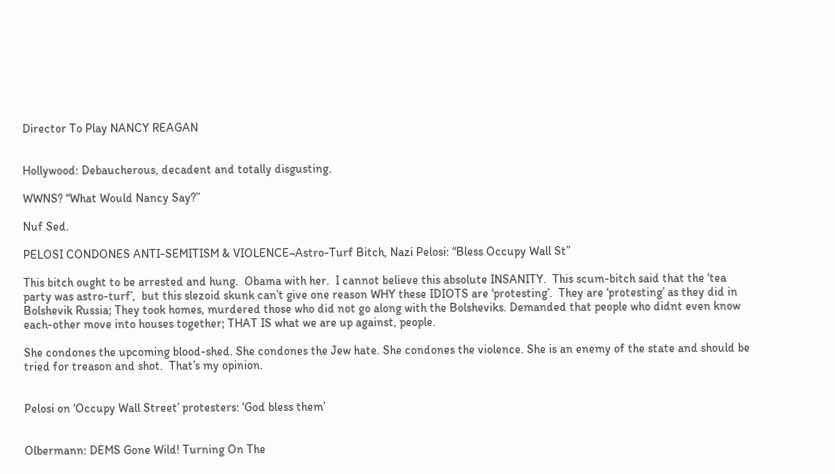Director To Play NANCY REAGAN


Hollywood: Debaucherous, decadent and totally disgusting.

WWNS? “What Would Nancy Say?”

Nuf Sed.

PELOSI CONDONES ANTI-SEMITISM & VIOLENCE~Astro-Turf Bitch, Nazi Pelosi: “Bless Occupy Wall St”

This bitch ought to be arrested and hung.  Obama with her.  I cannot believe this absolute INSANITY.  This scum-bitch said that the ‘tea party was astro-turf’,  but this slezoid skunk can’t give one reason WHY these IDIOTS are ‘protesting’.  They are ‘protesting’ as they did in Bolshevik Russia; They took homes, murdered those who did not go along with the Bolsheviks. Demanded that people who didnt even know each-other move into houses together; THAT IS what we are up against, people.

She condones the upcoming blood-shed. She condones the Jew hate. She condones the violence. She is an enemy of the state and should be tried for treason and shot.  That’s my opinion.


Pelosi on ‘Occupy Wall Street’ protesters: ‘God bless them’


Olbermann: DEMS Gone Wild! Turning On The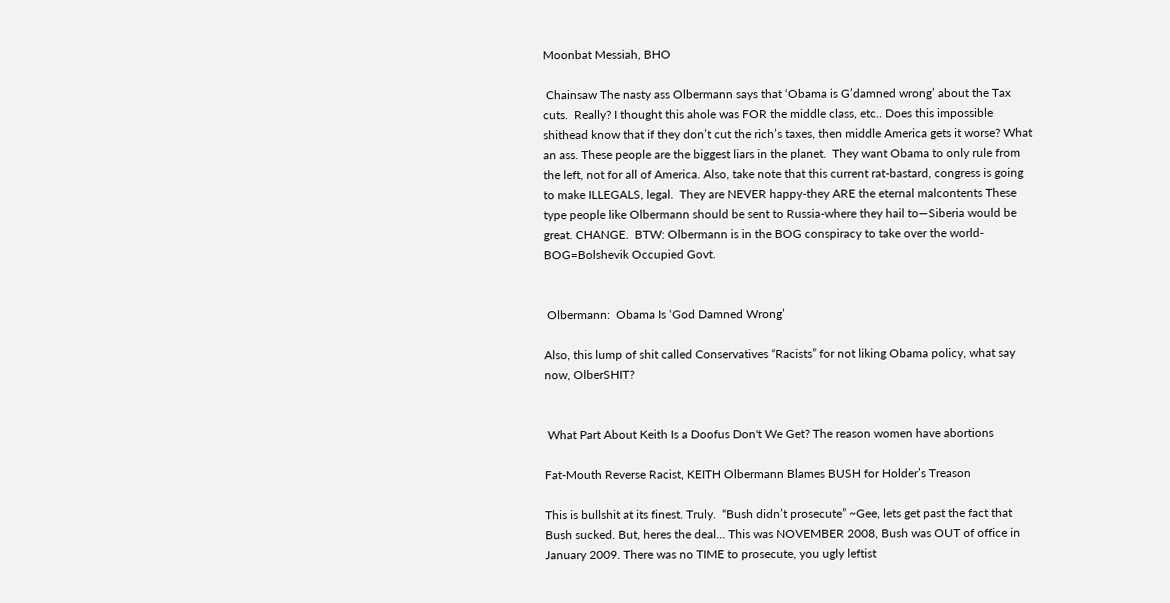Moonbat Messiah, BHO

 Chainsaw The nasty ass Olbermann says that ‘Obama is G’damned wrong’ about the Tax cuts.  Really? I thought this ahole was FOR the middle class, etc.. Does this impossible shithead know that if they don’t cut the rich’s taxes, then middle America gets it worse? What an ass. These people are the biggest liars in the planet.  They want Obama to only rule from the left, not for all of America. Also, take note that this current rat-bastard, congress is going to make ILLEGALS, legal.  They are NEVER happy-they ARE the eternal malcontents These type people like Olbermann should be sent to Russia-where they hail to—Siberia would be great. CHANGE.  BTW: Olbermann is in the BOG conspiracy to take over the world-BOG=Bolshevik Occupied Govt.


 Olbermann:  Obama Is ‘God Damned Wrong’

Also, this lump of shit called Conservatives “Racists” for not liking Obama policy, what say now, OlberSHIT?


 What Part About Keith Is a Doofus Don't We Get? The reason women have abortions

Fat-Mouth Reverse Racist, KEITH Olbermann Blames BUSH for Holder’s Treason

This is bullshit at its finest. Truly.  “Bush didn’t prosecute” ~Gee, lets get past the fact that Bush sucked. But, heres the deal… This was NOVEMBER 2008, Bush was OUT of office in January 2009. There was no TIME to prosecute, you ugly leftist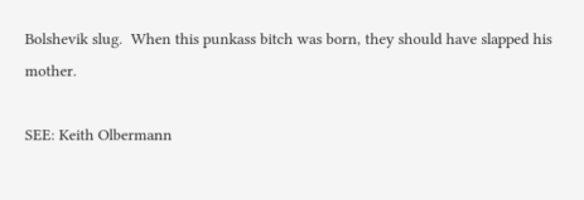Bolshevik slug.  When this punkass bitch was born, they should have slapped his mother.

SEE: Keith Olbermann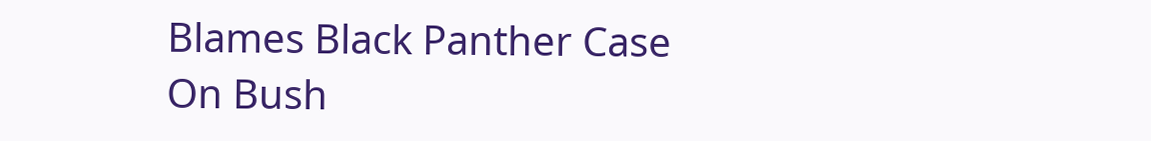Blames Black Panther Case On Bush